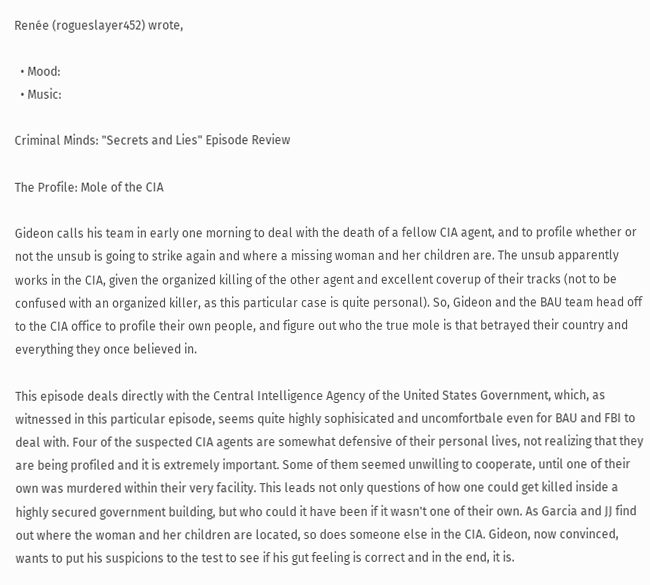Renée (rogueslayer452) wrote,

  • Mood:
  • Music:

Criminal Minds: "Secrets and Lies" Episode Review

The Profile: Mole of the CIA

Gideon calls his team in early one morning to deal with the death of a fellow CIA agent, and to profile whether or not the unsub is going to strike again and where a missing woman and her children are. The unsub apparently works in the CIA, given the organized killing of the other agent and excellent coverup of their tracks (not to be confused with an organized killer, as this particular case is quite personal). So, Gideon and the BAU team head off to the CIA office to profile their own people, and figure out who the true mole is that betrayed their country and everything they once believed in.

This episode deals directly with the Central Intelligence Agency of the United States Government, which, as witnessed in this particular episode, seems quite highly sophisicated and uncomfortbale even for BAU and FBI to deal with. Four of the suspected CIA agents are somewhat defensive of their personal lives, not realizing that they are being profiled and it is extremely important. Some of them seemed unwilling to cooperate, until one of their own was murdered within their very facility. This leads not only questions of how one could get killed inside a highly secured government building, but who could it have been if it wasn't one of their own. As Garcia and JJ find out where the woman and her children are located, so does someone else in the CIA. Gideon, now convinced, wants to put his suspicions to the test to see if his gut feeling is correct and in the end, it is.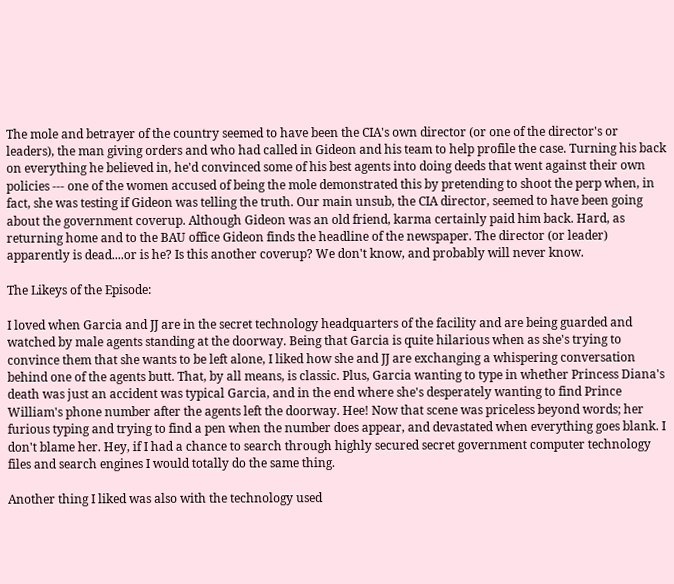The mole and betrayer of the country seemed to have been the CIA's own director (or one of the director's or leaders), the man giving orders and who had called in Gideon and his team to help profile the case. Turning his back on everything he believed in, he'd convinced some of his best agents into doing deeds that went against their own policies --- one of the women accused of being the mole demonstrated this by pretending to shoot the perp when, in fact, she was testing if Gideon was telling the truth. Our main unsub, the CIA director, seemed to have been going about the government coverup. Although Gideon was an old friend, karma certainly paid him back. Hard, as returning home and to the BAU office Gideon finds the headline of the newspaper. The director (or leader) apparently is dead....or is he? Is this another coverup? We don't know, and probably will never know.

The Likeys of the Episode:

I loved when Garcia and JJ are in the secret technology headquarters of the facility and are being guarded and watched by male agents standing at the doorway. Being that Garcia is quite hilarious when as she's trying to convince them that she wants to be left alone, I liked how she and JJ are exchanging a whispering conversation behind one of the agents butt. That, by all means, is classic. Plus, Garcia wanting to type in whether Princess Diana's death was just an accident was typical Garcia, and in the end where she's desperately wanting to find Prince William's phone number after the agents left the doorway. Hee! Now that scene was priceless beyond words; her furious typing and trying to find a pen when the number does appear, and devastated when everything goes blank. I don't blame her. Hey, if I had a chance to search through highly secured secret government computer technology files and search engines I would totally do the same thing.

Another thing I liked was also with the technology used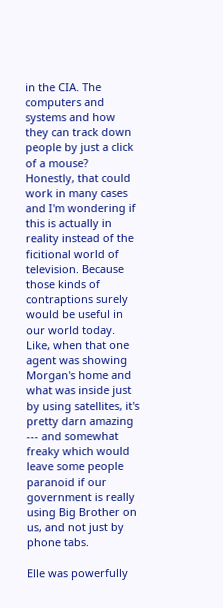in the CIA. The computers and systems and how they can track down people by just a click of a mouse? Honestly, that could work in many cases and I'm wondering if this is actually in reality instead of the ficitional world of television. Because those kinds of contraptions surely would be useful in our world today. Like, when that one agent was showing Morgan's home and what was inside just by using satellites, it's pretty darn amazing --- and somewhat freaky which would leave some people paranoid if our government is really using Big Brother on us, and not just by phone tabs.

Elle was powerfully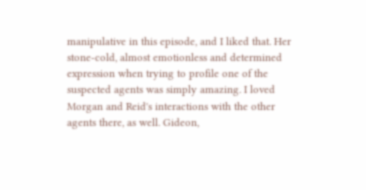manipulative in this episode, and I liked that. Her stone-cold, almost emotionless and determined expression when trying to profile one of the suspected agents was simply amazing. I loved Morgan and Reid's interactions with the other agents there, as well. Gideon,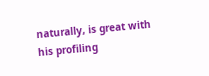naturally, is great with his profiling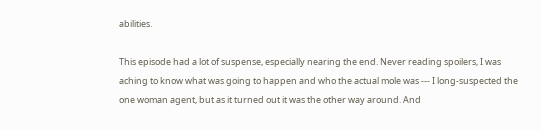abilities.

This episode had a lot of suspense, especially nearing the end. Never reading spoilers, I was aching to know what was going to happen and who the actual mole was --- I long-suspected the one woman agent, but as it turned out it was the other way around. And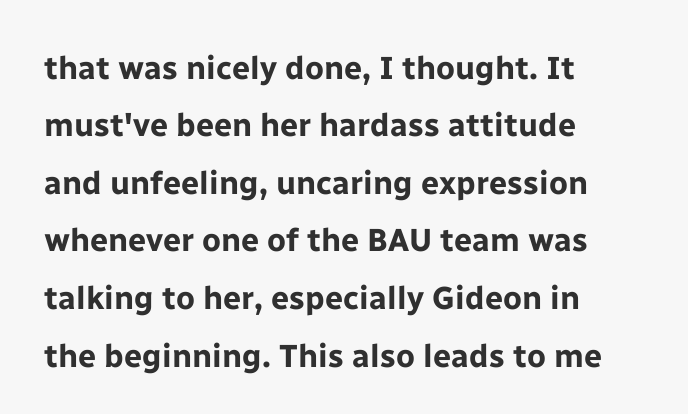that was nicely done, I thought. It must've been her hardass attitude and unfeeling, uncaring expression whenever one of the BAU team was talking to her, especially Gideon in the beginning. This also leads to me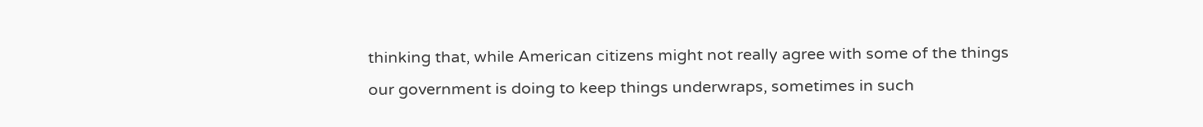thinking that, while American citizens might not really agree with some of the things our government is doing to keep things underwraps, sometimes in such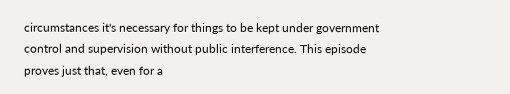circumstances it's necessary for things to be kept under government control and supervision without public interference. This episode proves just that, even for a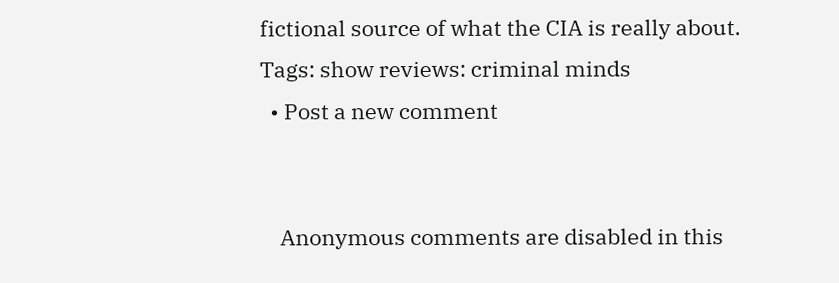fictional source of what the CIA is really about.
Tags: show reviews: criminal minds
  • Post a new comment


    Anonymous comments are disabled in this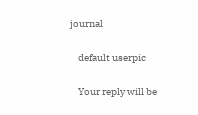journal

    default userpic

    Your reply will be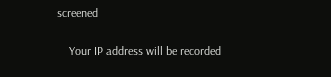screened

    Your IP address will be recorded